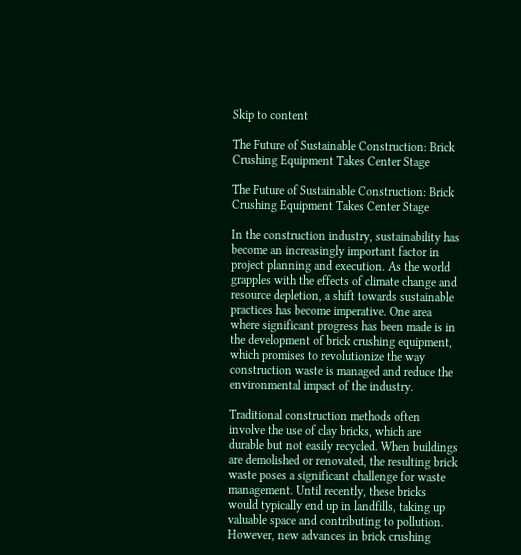Skip to content

The Future of Sustainable Construction: Brick Crushing Equipment Takes Center Stage

The Future of Sustainable Construction: Brick Crushing Equipment Takes Center Stage

In the construction industry, sustainability has become an increasingly important factor in project planning and execution. As the world grapples with the effects of climate change and resource depletion, a shift towards sustainable practices has become imperative. One area where significant progress has been made is in the development of brick crushing equipment, which promises to revolutionize the way construction waste is managed and reduce the environmental impact of the industry.

Traditional construction methods often involve the use of clay bricks, which are durable but not easily recycled. When buildings are demolished or renovated, the resulting brick waste poses a significant challenge for waste management. Until recently, these bricks would typically end up in landfills, taking up valuable space and contributing to pollution. However, new advances in brick crushing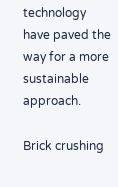technology have paved the way for a more sustainable approach.

Brick crushing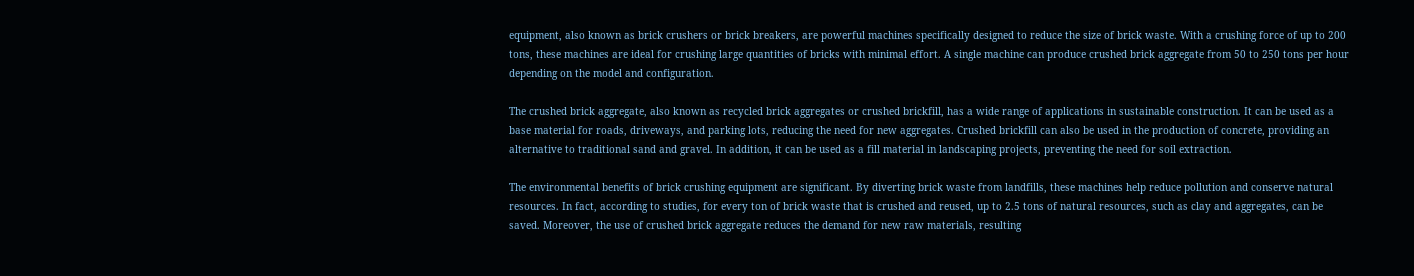equipment, also known as brick crushers or brick breakers, are powerful machines specifically designed to reduce the size of brick waste. With a crushing force of up to 200 tons, these machines are ideal for crushing large quantities of bricks with minimal effort. A single machine can produce crushed brick aggregate from 50 to 250 tons per hour depending on the model and configuration.

The crushed brick aggregate, also known as recycled brick aggregates or crushed brickfill, has a wide range of applications in sustainable construction. It can be used as a base material for roads, driveways, and parking lots, reducing the need for new aggregates. Crushed brickfill can also be used in the production of concrete, providing an alternative to traditional sand and gravel. In addition, it can be used as a fill material in landscaping projects, preventing the need for soil extraction.

The environmental benefits of brick crushing equipment are significant. By diverting brick waste from landfills, these machines help reduce pollution and conserve natural resources. In fact, according to studies, for every ton of brick waste that is crushed and reused, up to 2.5 tons of natural resources, such as clay and aggregates, can be saved. Moreover, the use of crushed brick aggregate reduces the demand for new raw materials, resulting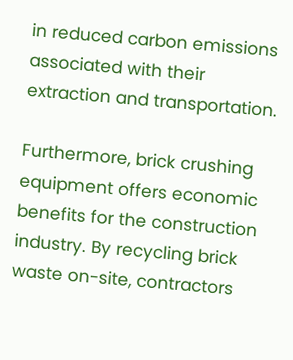in reduced carbon emissions associated with their extraction and transportation.

Furthermore, brick crushing equipment offers economic benefits for the construction industry. By recycling brick waste on-site, contractors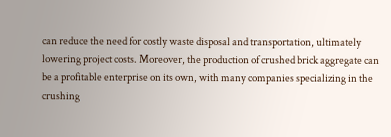can reduce the need for costly waste disposal and transportation, ultimately lowering project costs. Moreover, the production of crushed brick aggregate can be a profitable enterprise on its own, with many companies specializing in the crushing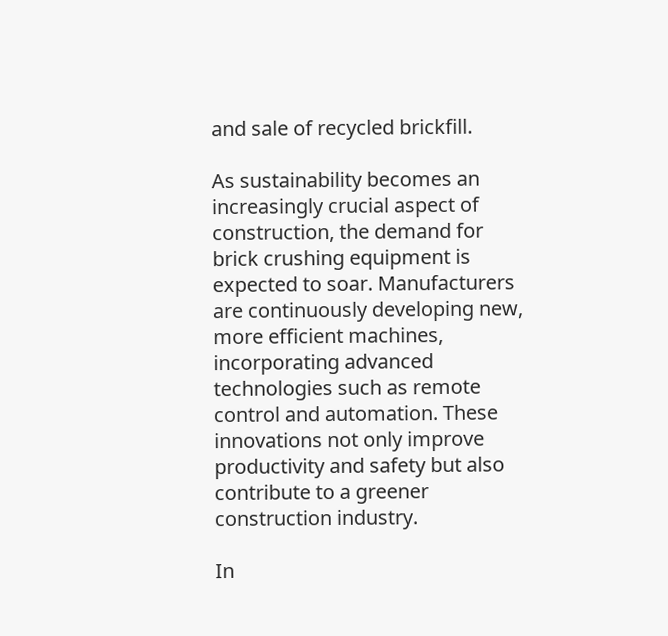and sale of recycled brickfill.

As sustainability becomes an increasingly crucial aspect of construction, the demand for brick crushing equipment is expected to soar. Manufacturers are continuously developing new, more efficient machines, incorporating advanced technologies such as remote control and automation. These innovations not only improve productivity and safety but also contribute to a greener construction industry.

In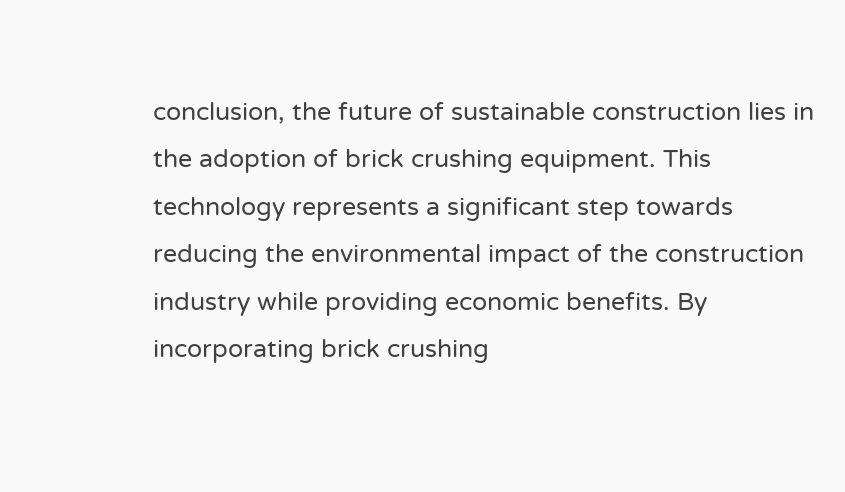conclusion, the future of sustainable construction lies in the adoption of brick crushing equipment. This technology represents a significant step towards reducing the environmental impact of the construction industry while providing economic benefits. By incorporating brick crushing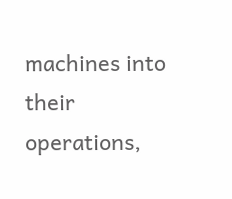machines into their operations,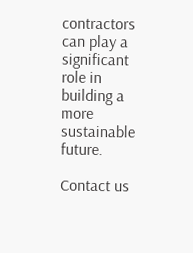contractors can play a significant role in building a more sustainable future.

Contact us